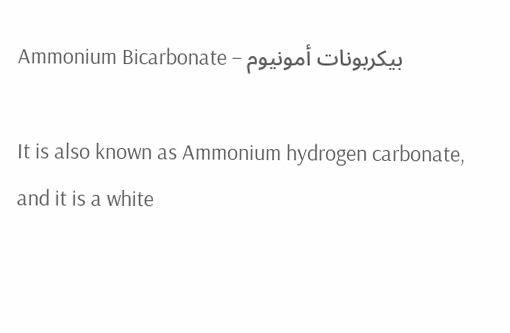Ammonium Bicarbonate – بيكربونات أمونيوم

It is also known as Ammonium hydrogen carbonate, and it is a white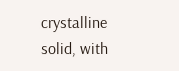crystalline solid, with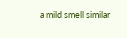a mild smell similar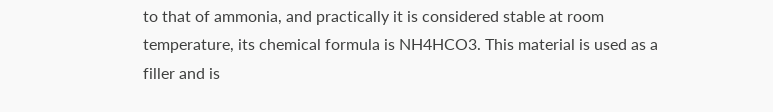to that of ammonia, and practically it is considered stable at room temperature, its chemical formula is NH4HCO3. This material is used as a filler and is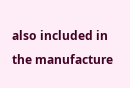also included in the manufacture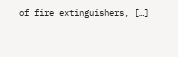of fire extinguishers, […]